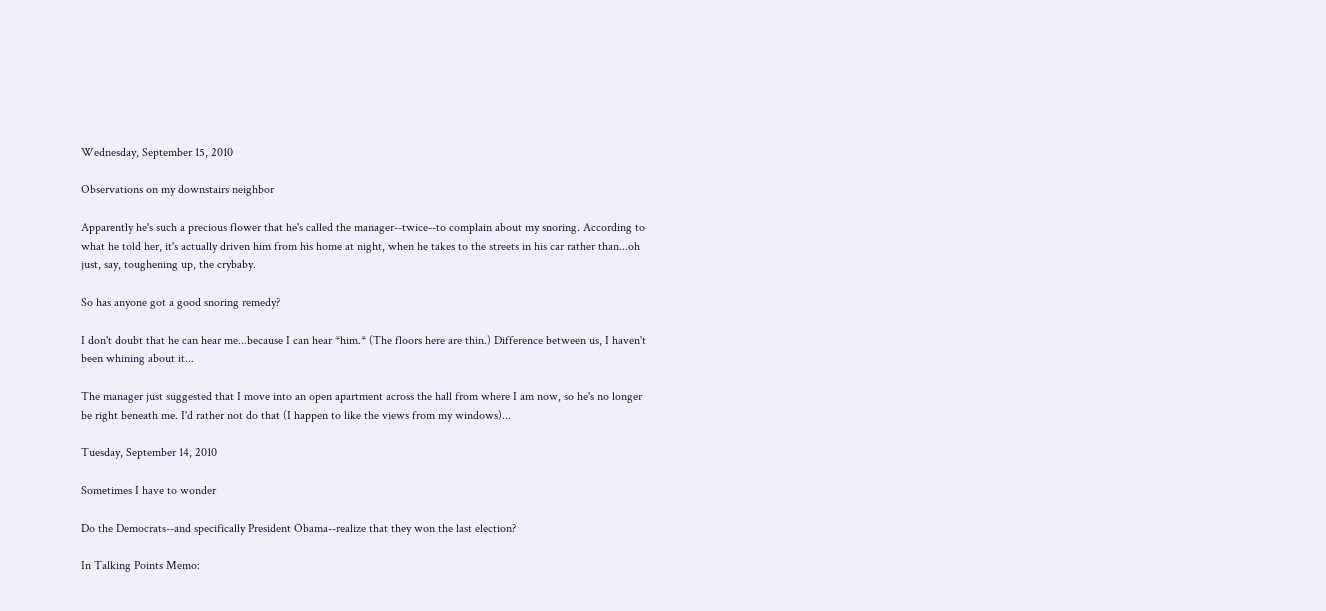Wednesday, September 15, 2010

Observations on my downstairs neighbor

Apparently he's such a precious flower that he's called the manager--twice--to complain about my snoring. According to what he told her, it's actually driven him from his home at night, when he takes to the streets in his car rather than...oh just, say, toughening up, the crybaby.

So has anyone got a good snoring remedy?

I don't doubt that he can hear me...because I can hear *him.* (The floors here are thin.) Difference between us, I haven't been whining about it...

The manager just suggested that I move into an open apartment across the hall from where I am now, so he's no longer be right beneath me. I'd rather not do that (I happen to like the views from my windows)...

Tuesday, September 14, 2010

Sometimes I have to wonder

Do the Democrats--and specifically President Obama--realize that they won the last election?

In Talking Points Memo: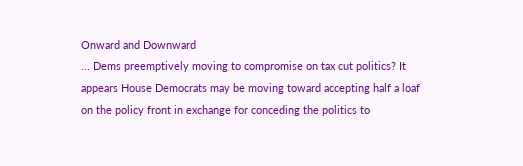Onward and Downward
... Dems preemptively moving to compromise on tax cut politics? It appears House Democrats may be moving toward accepting half a loaf on the policy front in exchange for conceding the politics to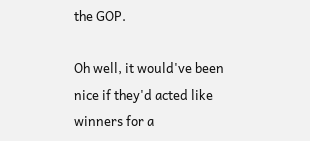the GOP.

Oh well, it would've been nice if they'd acted like winners for a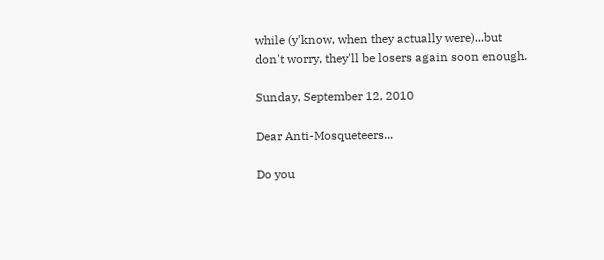while (y'know, when they actually were)...but don't worry, they'll be losers again soon enough.

Sunday, September 12, 2010

Dear Anti-Mosqueteers...

Do you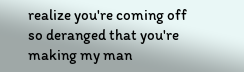realize you're coming off so deranged that you're making my man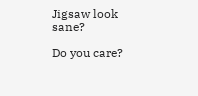Jigsaw look sane?

Do you care?